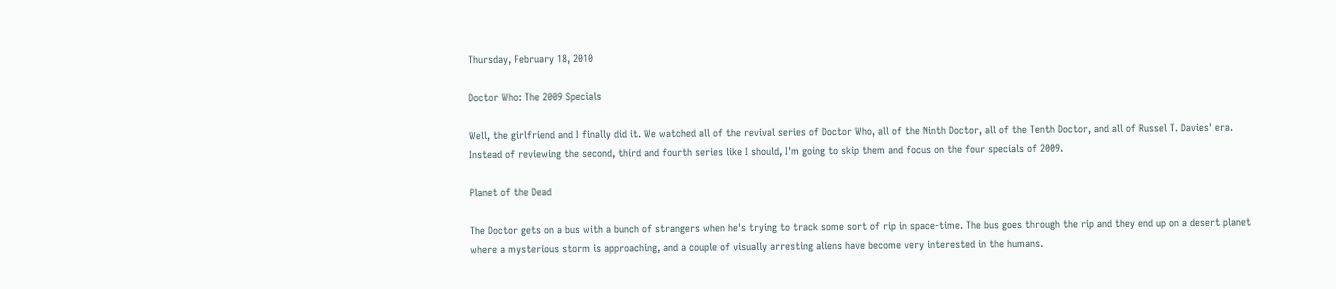Thursday, February 18, 2010

Doctor Who: The 2009 Specials

Well, the girlfriend and I finally did it. We watched all of the revival series of Doctor Who, all of the Ninth Doctor, all of the Tenth Doctor, and all of Russel T. Davies' era. Instead of reviewing the second, third and fourth series like I should, I'm going to skip them and focus on the four specials of 2009.

Planet of the Dead

The Doctor gets on a bus with a bunch of strangers when he's trying to track some sort of rip in space-time. The bus goes through the rip and they end up on a desert planet where a mysterious storm is approaching, and a couple of visually arresting aliens have become very interested in the humans.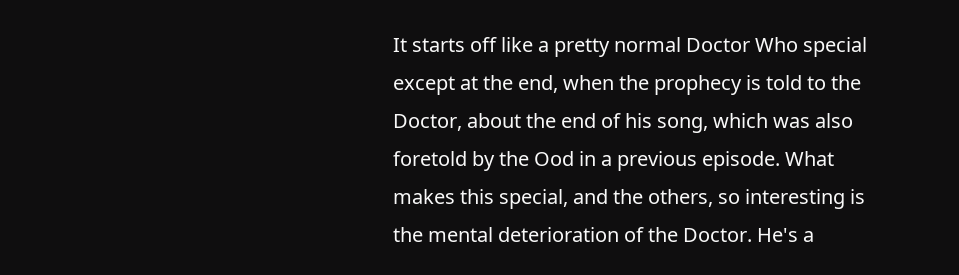It starts off like a pretty normal Doctor Who special except at the end, when the prophecy is told to the Doctor, about the end of his song, which was also foretold by the Ood in a previous episode. What makes this special, and the others, so interesting is the mental deterioration of the Doctor. He's a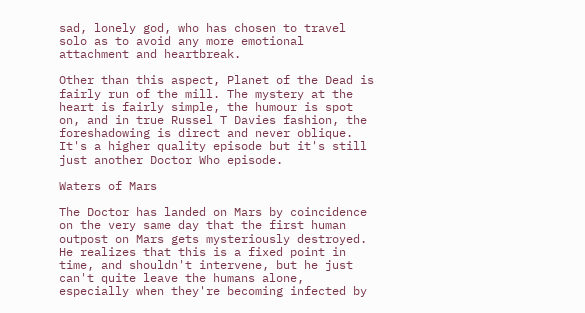sad, lonely god, who has chosen to travel solo as to avoid any more emotional attachment and heartbreak.

Other than this aspect, Planet of the Dead is fairly run of the mill. The mystery at the heart is fairly simple, the humour is spot on, and in true Russel T Davies fashion, the foreshadowing is direct and never oblique. It's a higher quality episode but it's still just another Doctor Who episode.

Waters of Mars

The Doctor has landed on Mars by coincidence on the very same day that the first human outpost on Mars gets mysteriously destroyed. He realizes that this is a fixed point in time, and shouldn't intervene, but he just can't quite leave the humans alone, especially when they're becoming infected by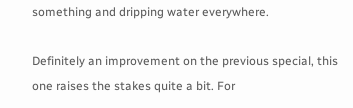something and dripping water everywhere.

Definitely an improvement on the previous special, this one raises the stakes quite a bit. For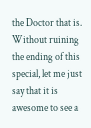the Doctor that is. Without ruining the ending of this special, let me just say that it is awesome to see a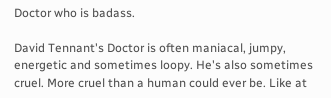Doctor who is badass.

David Tennant's Doctor is often maniacal, jumpy, energetic and sometimes loopy. He's also sometimes cruel. More cruel than a human could ever be. Like at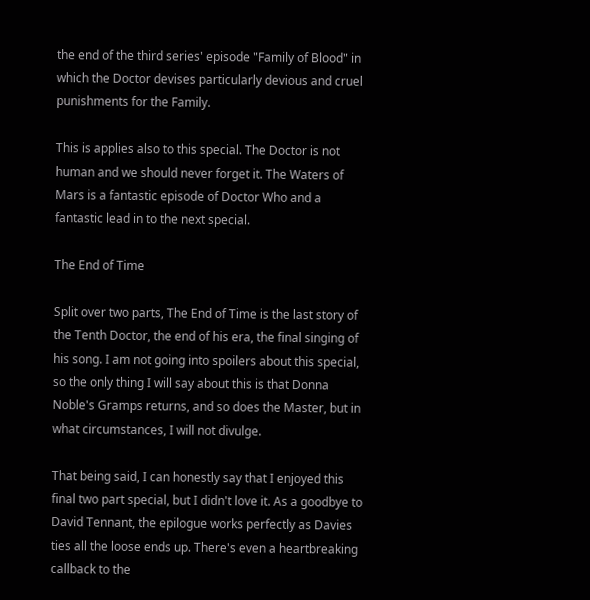the end of the third series' episode "Family of Blood" in which the Doctor devises particularly devious and cruel punishments for the Family.

This is applies also to this special. The Doctor is not human and we should never forget it. The Waters of Mars is a fantastic episode of Doctor Who and a fantastic lead in to the next special.

The End of Time

Split over two parts, The End of Time is the last story of the Tenth Doctor, the end of his era, the final singing of his song. I am not going into spoilers about this special, so the only thing I will say about this is that Donna Noble's Gramps returns, and so does the Master, but in what circumstances, I will not divulge.

That being said, I can honestly say that I enjoyed this final two part special, but I didn't love it. As a goodbye to David Tennant, the epilogue works perfectly as Davies ties all the loose ends up. There's even a heartbreaking callback to the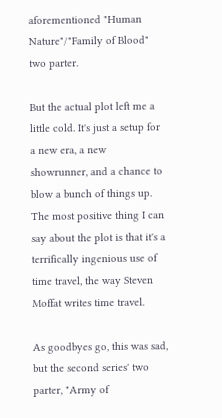aforementioned "Human Nature"/"Family of Blood" two parter.

But the actual plot left me a little cold. It's just a setup for a new era, a new showrunner, and a chance to blow a bunch of things up. The most positive thing I can say about the plot is that it's a terrifically ingenious use of time travel, the way Steven Moffat writes time travel.

As goodbyes go, this was sad, but the second series' two parter, "Army of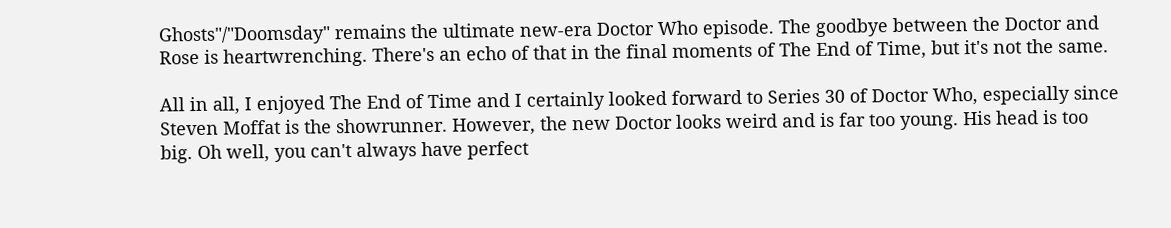Ghosts"/"Doomsday" remains the ultimate new-era Doctor Who episode. The goodbye between the Doctor and Rose is heartwrenching. There's an echo of that in the final moments of The End of Time, but it's not the same.

All in all, I enjoyed The End of Time and I certainly looked forward to Series 30 of Doctor Who, especially since Steven Moffat is the showrunner. However, the new Doctor looks weird and is far too young. His head is too big. Oh well, you can't always have perfect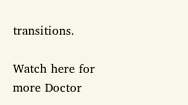transitions.

Watch here for more Doctor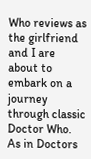Who reviews as the girlfriend and I are about to embark on a journey through classic Doctor Who. As in Doctors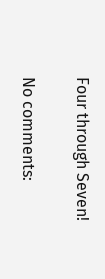Four through Seven!

No comments: